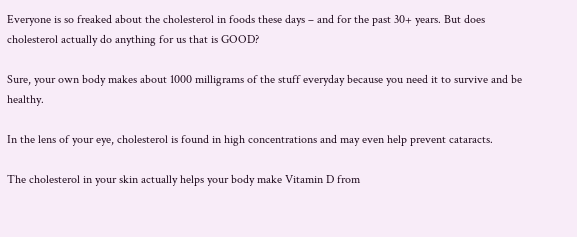Everyone is so freaked about the cholesterol in foods these days – and for the past 30+ years. But does cholesterol actually do anything for us that is GOOD?

Sure, your own body makes about 1000 milligrams of the stuff everyday because you need it to survive and be healthy.

In the lens of your eye, cholesterol is found in high concentrations and may even help prevent cataracts.

The cholesterol in your skin actually helps your body make Vitamin D from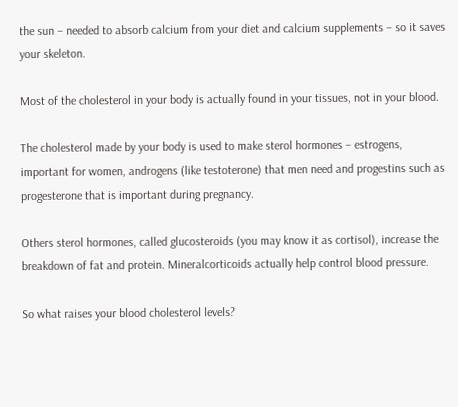the sun – needed to absorb calcium from your diet and calcium supplements – so it saves your skeleton.

Most of the cholesterol in your body is actually found in your tissues, not in your blood.

The cholesterol made by your body is used to make sterol hormones – estrogens, important for women, androgens (like testoterone) that men need and progestins such as progesterone that is important during pregnancy.

Others sterol hormones, called glucosteroids (you may know it as cortisol), increase the breakdown of fat and protein. Mineralcorticoids actually help control blood pressure.

So what raises your blood cholesterol levels?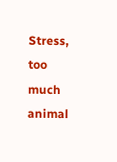Stress, too much animal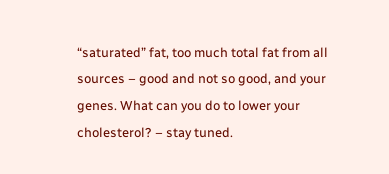“saturated” fat, too much total fat from all sources – good and not so good, and your genes. What can you do to lower your cholesterol? – stay tuned.